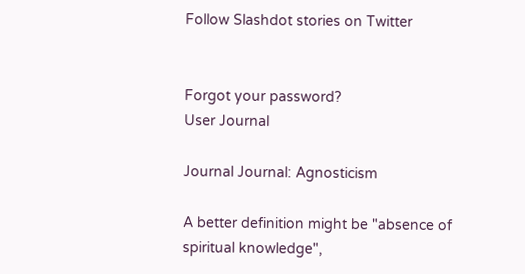Follow Slashdot stories on Twitter


Forgot your password?
User Journal

Journal Journal: Agnosticism

A better definition might be "absence of spiritual knowledge",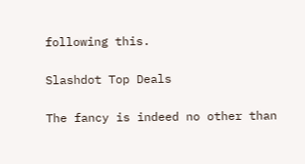following this.

Slashdot Top Deals

The fancy is indeed no other than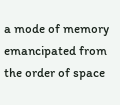a mode of memory emancipated from the order of space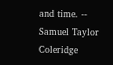and time. -- Samuel Taylor Coleridge